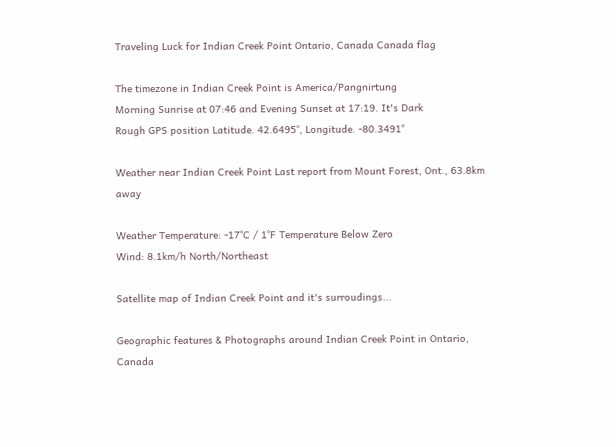Traveling Luck for Indian Creek Point Ontario, Canada Canada flag

The timezone in Indian Creek Point is America/Pangnirtung
Morning Sunrise at 07:46 and Evening Sunset at 17:19. It's Dark
Rough GPS position Latitude. 42.6495°, Longitude. -80.3491°

Weather near Indian Creek Point Last report from Mount Forest, Ont., 63.8km away

Weather Temperature: -17°C / 1°F Temperature Below Zero
Wind: 8.1km/h North/Northeast

Satellite map of Indian Creek Point and it's surroudings...

Geographic features & Photographs around Indian Creek Point in Ontario, Canada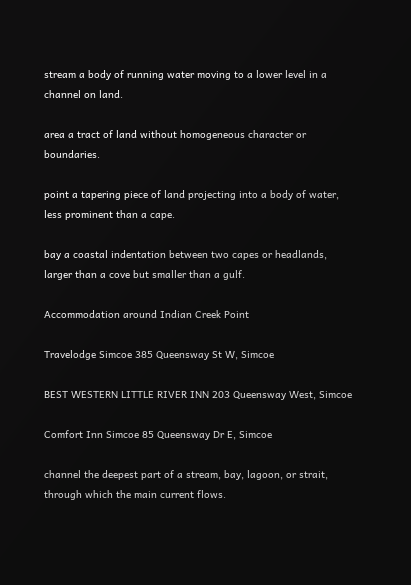stream a body of running water moving to a lower level in a channel on land.

area a tract of land without homogeneous character or boundaries.

point a tapering piece of land projecting into a body of water, less prominent than a cape.

bay a coastal indentation between two capes or headlands, larger than a cove but smaller than a gulf.

Accommodation around Indian Creek Point

Travelodge Simcoe 385 Queensway St W, Simcoe

BEST WESTERN LITTLE RIVER INN 203 Queensway West, Simcoe

Comfort Inn Simcoe 85 Queensway Dr E, Simcoe

channel the deepest part of a stream, bay, lagoon, or strait, through which the main current flows.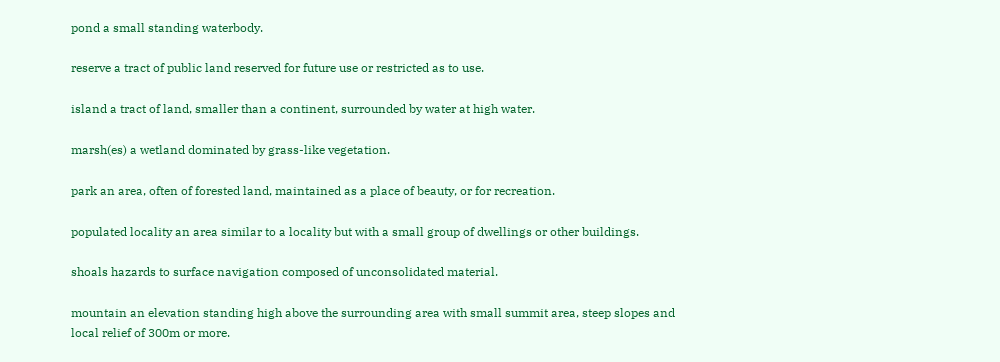pond a small standing waterbody.

reserve a tract of public land reserved for future use or restricted as to use.

island a tract of land, smaller than a continent, surrounded by water at high water.

marsh(es) a wetland dominated by grass-like vegetation.

park an area, often of forested land, maintained as a place of beauty, or for recreation.

populated locality an area similar to a locality but with a small group of dwellings or other buildings.

shoals hazards to surface navigation composed of unconsolidated material.

mountain an elevation standing high above the surrounding area with small summit area, steep slopes and local relief of 300m or more.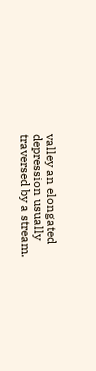valley an elongated depression usually traversed by a stream.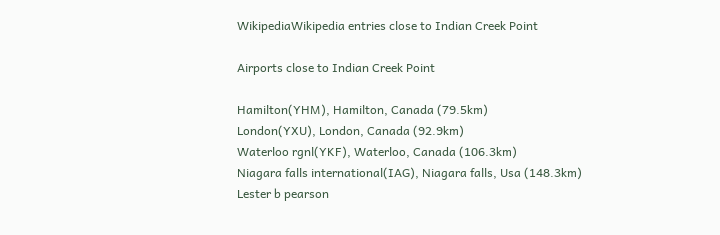WikipediaWikipedia entries close to Indian Creek Point

Airports close to Indian Creek Point

Hamilton(YHM), Hamilton, Canada (79.5km)
London(YXU), London, Canada (92.9km)
Waterloo rgnl(YKF), Waterloo, Canada (106.3km)
Niagara falls international(IAG), Niagara falls, Usa (148.3km)
Lester b pearson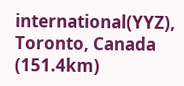international(YYZ), Toronto, Canada (151.4km)